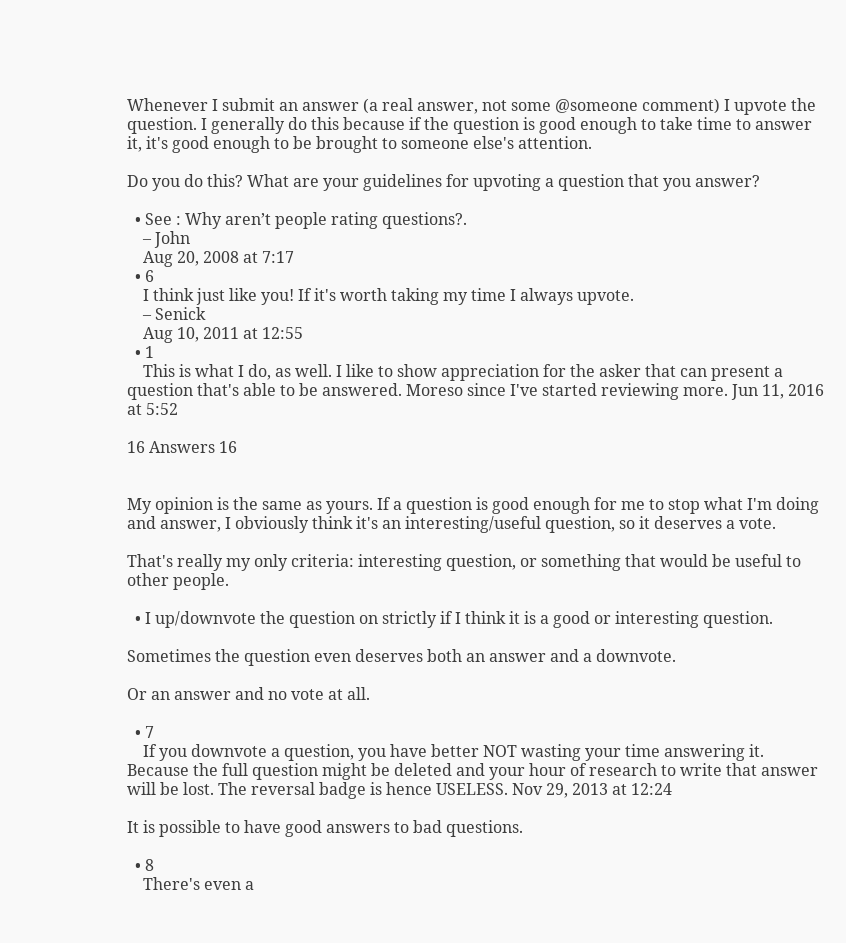Whenever I submit an answer (a real answer, not some @someone comment) I upvote the question. I generally do this because if the question is good enough to take time to answer it, it's good enough to be brought to someone else's attention.

Do you do this? What are your guidelines for upvoting a question that you answer?

  • See : Why aren’t people rating questions?.
    – John
    Aug 20, 2008 at 7:17
  • 6
    I think just like you! If it's worth taking my time I always upvote.
    – Senick
    Aug 10, 2011 at 12:55
  • 1
    This is what I do, as well. I like to show appreciation for the asker that can present a question that's able to be answered. Moreso since I've started reviewing more. Jun 11, 2016 at 5:52

16 Answers 16


My opinion is the same as yours. If a question is good enough for me to stop what I'm doing and answer, I obviously think it's an interesting/useful question, so it deserves a vote.

That's really my only criteria: interesting question, or something that would be useful to other people.

  • I up/downvote the question on strictly if I think it is a good or interesting question.

Sometimes the question even deserves both an answer and a downvote.

Or an answer and no vote at all.

  • 7
    If you downvote a question, you have better NOT wasting your time answering it. Because the full question might be deleted and your hour of research to write that answer will be lost. The reversal badge is hence USELESS. Nov 29, 2013 at 12:24

It is possible to have good answers to bad questions.

  • 8
    There's even a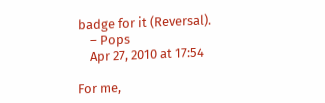badge for it (Reversal).
    – Pops
    Apr 27, 2010 at 17:54

For me,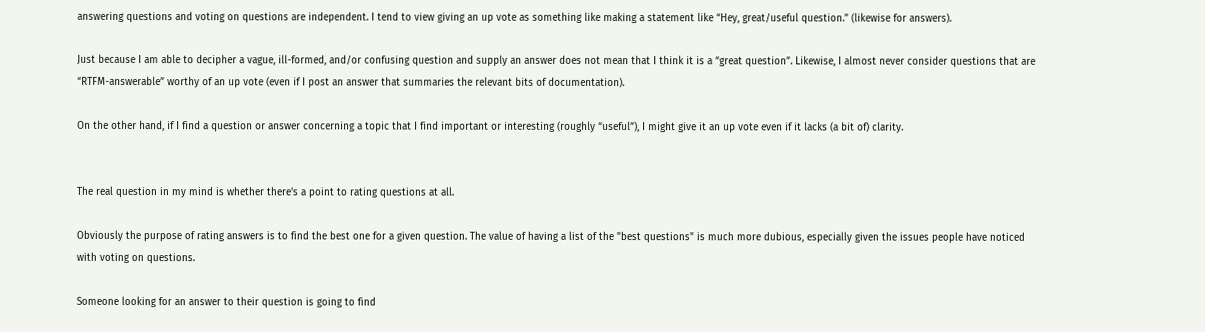answering questions and voting on questions are independent. I tend to view giving an up vote as something like making a statement like “Hey, great/useful question.” (likewise for answers).

Just because I am able to decipher a vague, ill-formed, and/or confusing question and supply an answer does not mean that I think it is a “great question”. Likewise, I almost never consider questions that are “RTFM-answerable” worthy of an up vote (even if I post an answer that summaries the relevant bits of documentation).

On the other hand, if I find a question or answer concerning a topic that I find important or interesting (roughly “useful”), I might give it an up vote even if it lacks (a bit of) clarity.


The real question in my mind is whether there's a point to rating questions at all.

Obviously the purpose of rating answers is to find the best one for a given question. The value of having a list of the "best questions" is much more dubious, especially given the issues people have noticed with voting on questions.

Someone looking for an answer to their question is going to find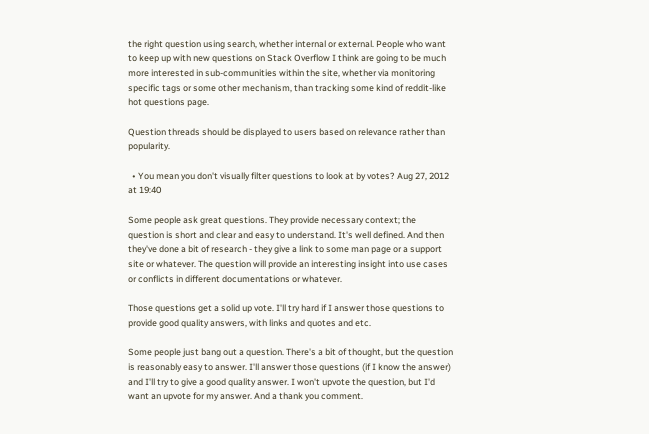the right question using search, whether internal or external. People who want to keep up with new questions on Stack Overflow I think are going to be much more interested in sub-communities within the site, whether via monitoring specific tags or some other mechanism, than tracking some kind of reddit-like hot questions page.

Question threads should be displayed to users based on relevance rather than popularity.

  • You mean you don't visually filter questions to look at by votes? Aug 27, 2012 at 19:40

Some people ask great questions. They provide necessary context; the question is short and clear and easy to understand. It's well defined. And then they've done a bit of research - they give a link to some man page or a support site or whatever. The question will provide an interesting insight into use cases or conflicts in different documentations or whatever.

Those questions get a solid up vote. I'll try hard if I answer those questions to provide good quality answers, with links and quotes and etc.

Some people just bang out a question. There's a bit of thought, but the question is reasonably easy to answer. I'll answer those questions (if I know the answer) and I'll try to give a good quality answer. I won't upvote the question, but I'd want an upvote for my answer. And a thank you comment.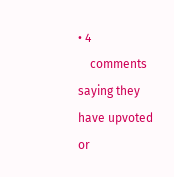• 4
    comments saying they have upvoted or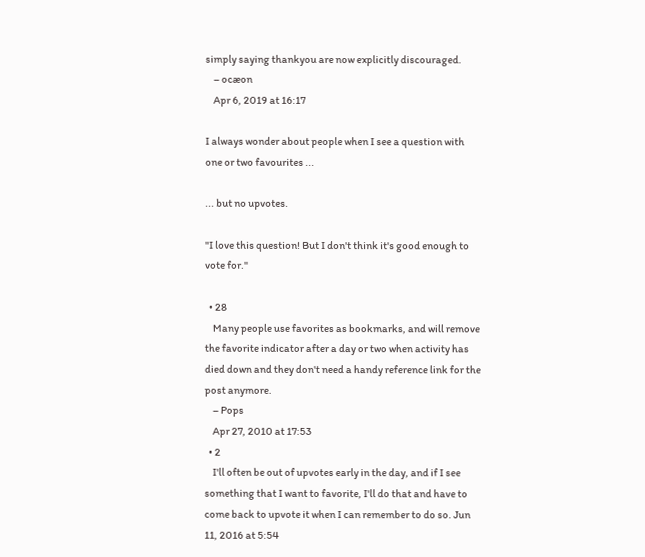simply saying thankyou are now explicitly discouraged.
    – ocæon
    Apr 6, 2019 at 16:17

I always wonder about people when I see a question with one or two favourites ...

... but no upvotes.

"I love this question! But I don't think it's good enough to vote for."

  • 28
    Many people use favorites as bookmarks, and will remove the favorite indicator after a day or two when activity has died down and they don't need a handy reference link for the post anymore.
    – Pops
    Apr 27, 2010 at 17:53
  • 2
    I'll often be out of upvotes early in the day, and if I see something that I want to favorite, I'll do that and have to come back to upvote it when I can remember to do so. Jun 11, 2016 at 5:54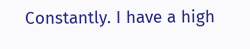Constantly. I have a high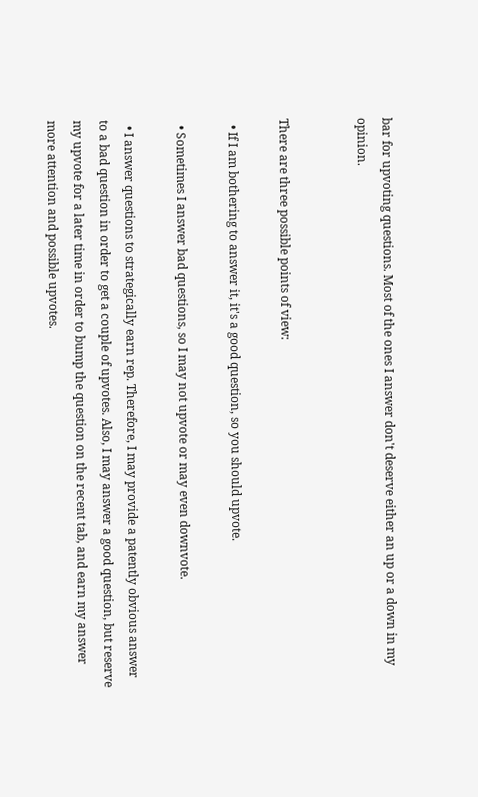bar for upvoting questions. Most of the ones I answer don't deserve either an up or a down in my opinion.


There are three possible points of view:

  • If I am bothering to answer it, it's a good question, so you should upvote.

  • Sometimes I answer bad questions, so I may not upvote or may even downvote.

  • I answer questions to strategically earn rep. Therefore, I may provide a patently obvious answer to a bad question in order to get a couple of upvotes. Also, I may answer a good question, but reserve my upvote for a later time in order to bump the question on the recent tab, and earn my answer more attention and possible upvotes.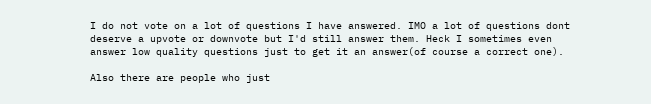I do not vote on a lot of questions I have answered. IMO a lot of questions dont deserve a upvote or downvote but I'd still answer them. Heck I sometimes even answer low quality questions just to get it an answer(of course a correct one).

Also there are people who just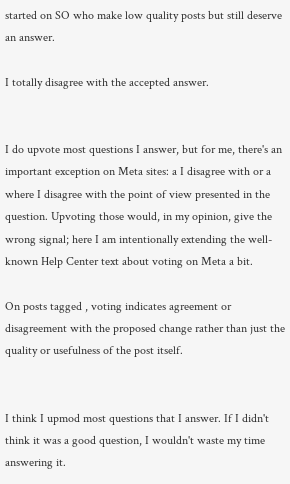started on SO who make low quality posts but still deserve an answer.

I totally disagree with the accepted answer.


I do upvote most questions I answer, but for me, there's an important exception on Meta sites: a I disagree with or a where I disagree with the point of view presented in the question. Upvoting those would, in my opinion, give the wrong signal; here I am intentionally extending the well-known Help Center text about voting on Meta a bit.

On posts tagged , voting indicates agreement or disagreement with the proposed change rather than just the quality or usefulness of the post itself.


I think I upmod most questions that I answer. If I didn't think it was a good question, I wouldn't waste my time answering it.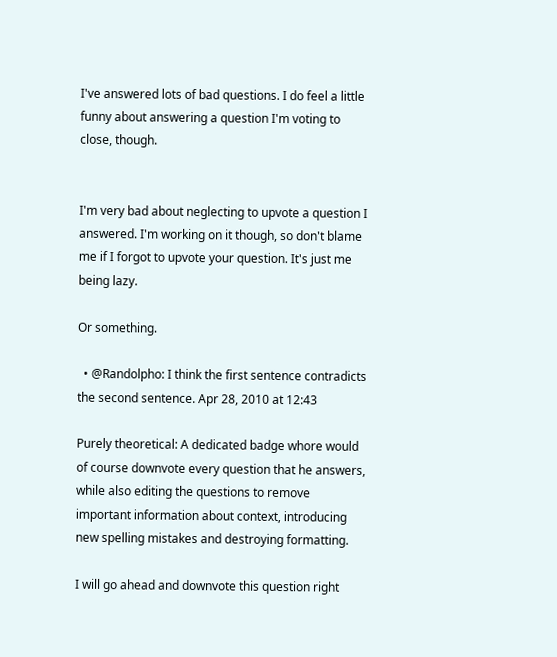I've answered lots of bad questions. I do feel a little funny about answering a question I'm voting to close, though.


I'm very bad about neglecting to upvote a question I answered. I'm working on it though, so don't blame me if I forgot to upvote your question. It's just me being lazy.

Or something.

  • @Randolpho: I think the first sentence contradicts the second sentence. Apr 28, 2010 at 12:43

Purely theoretical: A dedicated badge whore would of course downvote every question that he answers, while also editing the questions to remove important information about context, introducing new spelling mistakes and destroying formatting.

I will go ahead and downvote this question right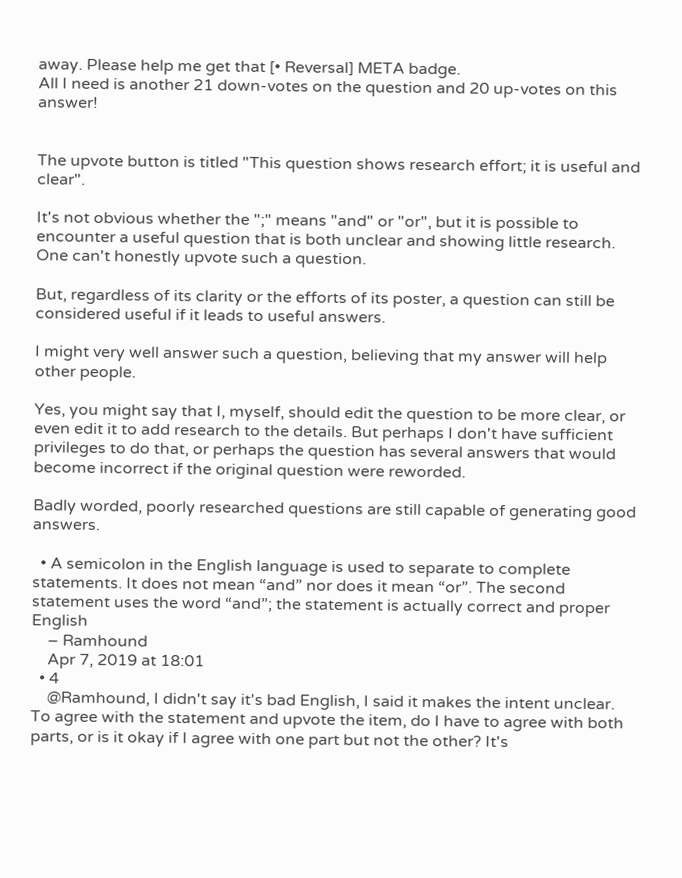away. Please help me get that [• Reversal] META badge.
All I need is another 21 down-votes on the question and 20 up-votes on this answer!


The upvote button is titled "This question shows research effort; it is useful and clear".

It's not obvious whether the ";" means "and" or "or", but it is possible to encounter a useful question that is both unclear and showing little research. One can't honestly upvote such a question.

But, regardless of its clarity or the efforts of its poster, a question can still be considered useful if it leads to useful answers.

I might very well answer such a question, believing that my answer will help other people.

Yes, you might say that I, myself, should edit the question to be more clear, or even edit it to add research to the details. But perhaps I don't have sufficient privileges to do that, or perhaps the question has several answers that would become incorrect if the original question were reworded.

Badly worded, poorly researched questions are still capable of generating good answers.

  • A semicolon in the English language is used to separate to complete statements. It does not mean “and” nor does it mean “or”. The second statement uses the word “and”; the statement is actually correct and proper English
    – Ramhound
    Apr 7, 2019 at 18:01
  • 4
    @Ramhound, I didn't say it's bad English, I said it makes the intent unclear. To agree with the statement and upvote the item, do I have to agree with both parts, or is it okay if I agree with one part but not the other? It's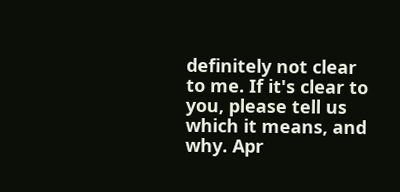definitely not clear to me. If it's clear to you, please tell us which it means, and why. Apr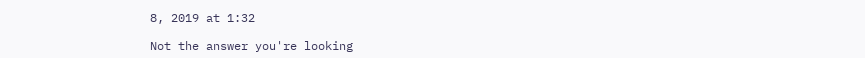8, 2019 at 1:32

Not the answer you're looking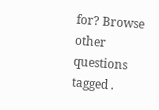for? Browse other questions tagged .